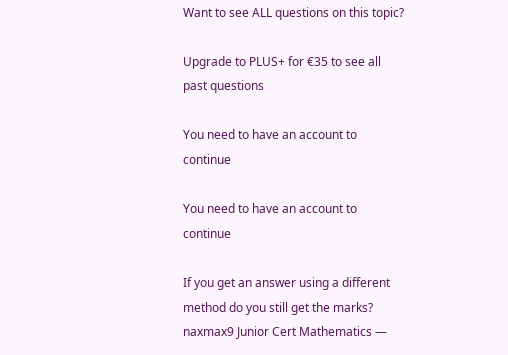Want to see ALL questions on this topic?

Upgrade to PLUS+ for €35 to see all past questions

You need to have an account to continue

You need to have an account to continue

If you get an answer using a different method do you still get the marks?
naxmax9 Junior Cert Mathematics —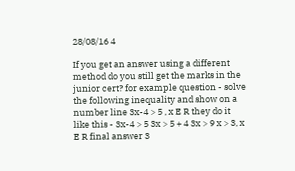28/08/16 4

If you get an answer using a different method do you still get the marks in the junior cert? for example question - solve the following inequality and show on a number line 3x-4 > 5 , x E R they do it like this - 3x-4 > 5 3x > 5 + 4 3x > 9 x > 3, x E R final answer 3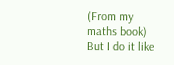(From my maths book) But I do it like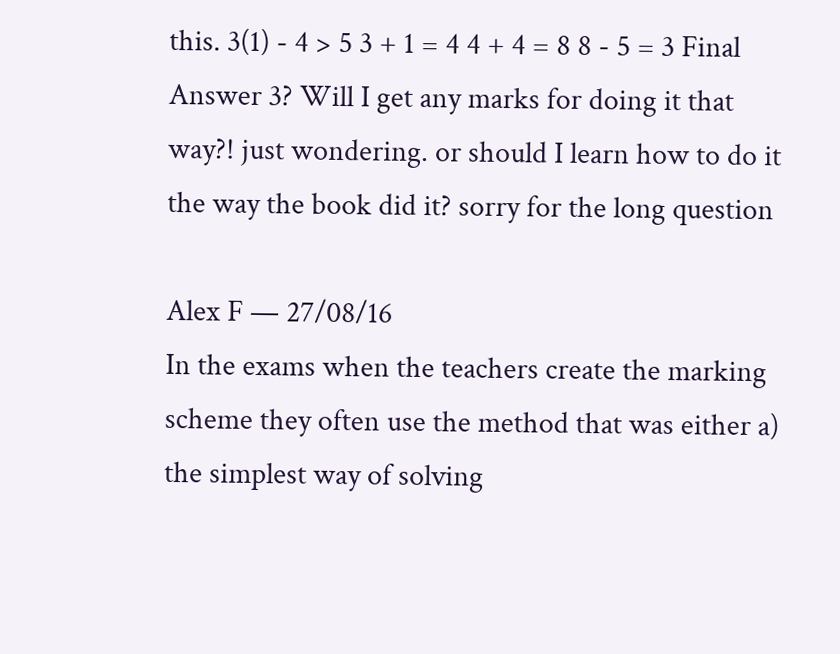this. 3(1) - 4 > 5 3 + 1 = 4 4 + 4 = 8 8 - 5 = 3 Final Answer 3? Will I get any marks for doing it that way?! just wondering. or should I learn how to do it the way the book did it? sorry for the long question

Alex F — 27/08/16
In the exams when the teachers create the marking scheme they often use the method that was either a) the simplest way of solving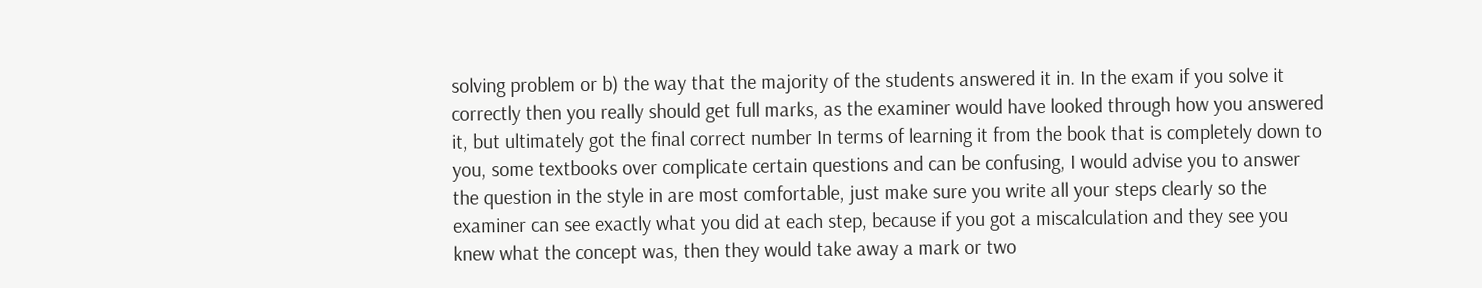solving problem or b) the way that the majority of the students answered it in. In the exam if you solve it correctly then you really should get full marks, as the examiner would have looked through how you answered it, but ultimately got the final correct number In terms of learning it from the book that is completely down to you, some textbooks over complicate certain questions and can be confusing, I would advise you to answer the question in the style in are most comfortable, just make sure you write all your steps clearly so the examiner can see exactly what you did at each step, because if you got a miscalculation and they see you knew what the concept was, then they would take away a mark or two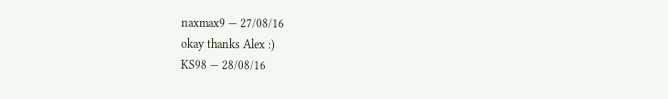naxmax9 — 27/08/16
okay thanks Alex :)
KS98 — 28/08/16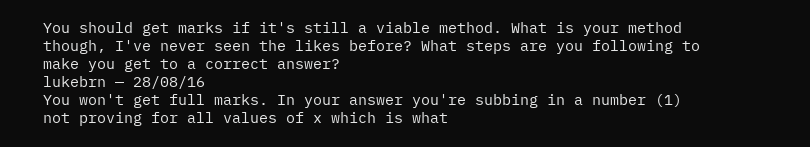You should get marks if it's still a viable method. What is your method though, I've never seen the likes before? What steps are you following to make you get to a correct answer?
lukebrn — 28/08/16
You won't get full marks. In your answer you're subbing in a number (1) not proving for all values of x which is what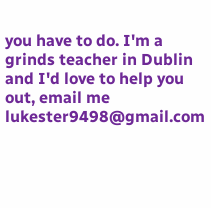you have to do. I'm a grinds teacher in Dublin and I'd love to help you out, email me lukester9498@gmail.com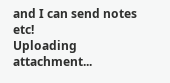and I can send notes etc!
Uploading attachment...